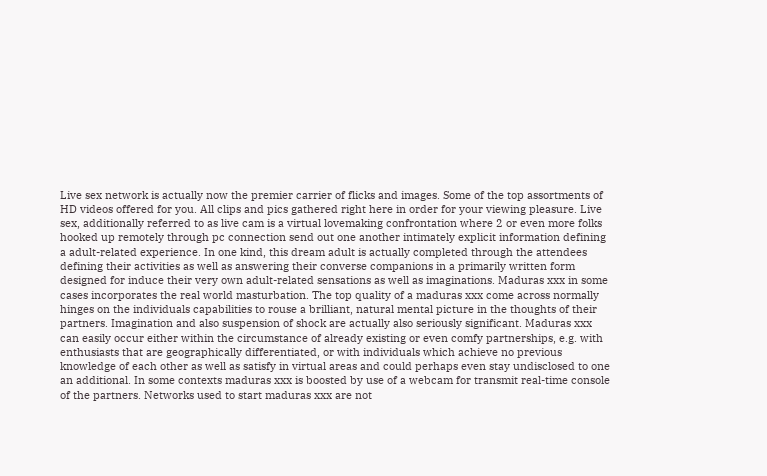Live sex network is actually now the premier carrier of flicks and images. Some of the top assortments of HD videos offered for you. All clips and pics gathered right here in order for your viewing pleasure. Live sex, additionally referred to as live cam is a virtual lovemaking confrontation where 2 or even more folks hooked up remotely through pc connection send out one another intimately explicit information defining a adult-related experience. In one kind, this dream adult is actually completed through the attendees defining their activities as well as answering their converse companions in a primarily written form designed for induce their very own adult-related sensations as well as imaginations. Maduras xxx in some cases incorporates the real world masturbation. The top quality of a maduras xxx come across normally hinges on the individuals capabilities to rouse a brilliant, natural mental picture in the thoughts of their partners. Imagination and also suspension of shock are actually also seriously significant. Maduras xxx can easily occur either within the circumstance of already existing or even comfy partnerships, e.g. with enthusiasts that are geographically differentiated, or with individuals which achieve no previous knowledge of each other as well as satisfy in virtual areas and could perhaps even stay undisclosed to one an additional. In some contexts maduras xxx is boosted by use of a webcam for transmit real-time console of the partners. Networks used to start maduras xxx are not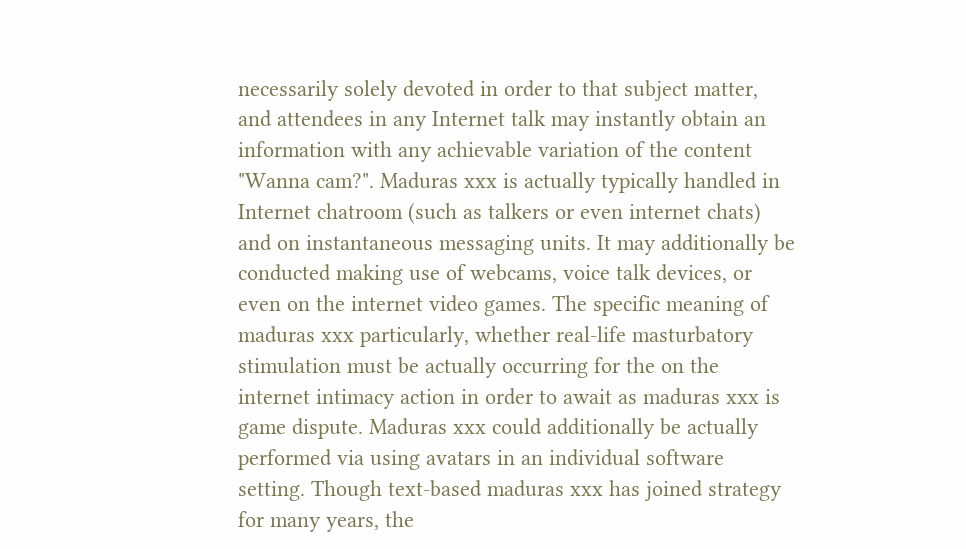necessarily solely devoted in order to that subject matter, and attendees in any Internet talk may instantly obtain an information with any achievable variation of the content "Wanna cam?". Maduras xxx is actually typically handled in Internet chatroom (such as talkers or even internet chats) and on instantaneous messaging units. It may additionally be conducted making use of webcams, voice talk devices, or even on the internet video games. The specific meaning of maduras xxx particularly, whether real-life masturbatory stimulation must be actually occurring for the on the internet intimacy action in order to await as maduras xxx is game dispute. Maduras xxx could additionally be actually performed via using avatars in an individual software setting. Though text-based maduras xxx has joined strategy for many years, the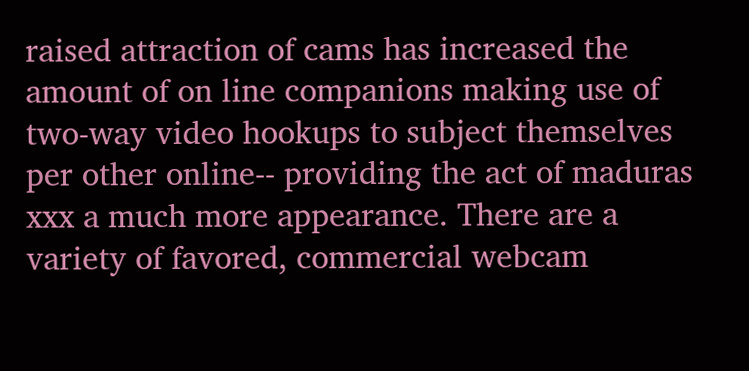raised attraction of cams has increased the amount of on line companions making use of two-way video hookups to subject themselves per other online-- providing the act of maduras xxx a much more appearance. There are a variety of favored, commercial webcam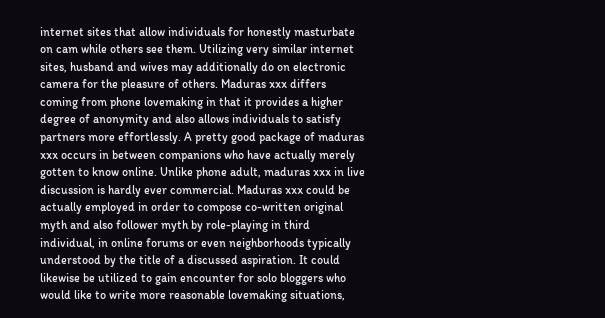internet sites that allow individuals for honestly masturbate on cam while others see them. Utilizing very similar internet sites, husband and wives may additionally do on electronic camera for the pleasure of others. Maduras xxx differs coming from phone lovemaking in that it provides a higher degree of anonymity and also allows individuals to satisfy partners more effortlessly. A pretty good package of maduras xxx occurs in between companions who have actually merely gotten to know online. Unlike phone adult, maduras xxx in live discussion is hardly ever commercial. Maduras xxx could be actually employed in order to compose co-written original myth and also follower myth by role-playing in third individual, in online forums or even neighborhoods typically understood by the title of a discussed aspiration. It could likewise be utilized to gain encounter for solo bloggers who would like to write more reasonable lovemaking situations,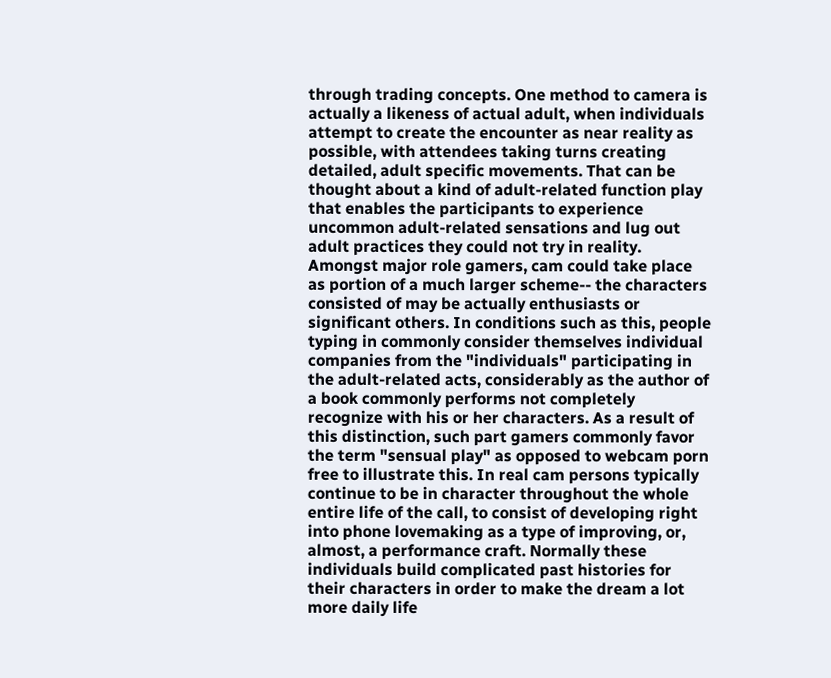through trading concepts. One method to camera is actually a likeness of actual adult, when individuals attempt to create the encounter as near reality as possible, with attendees taking turns creating detailed, adult specific movements. That can be thought about a kind of adult-related function play that enables the participants to experience uncommon adult-related sensations and lug out adult practices they could not try in reality. Amongst major role gamers, cam could take place as portion of a much larger scheme-- the characters consisted of may be actually enthusiasts or significant others. In conditions such as this, people typing in commonly consider themselves individual companies from the "individuals" participating in the adult-related acts, considerably as the author of a book commonly performs not completely recognize with his or her characters. As a result of this distinction, such part gamers commonly favor the term "sensual play" as opposed to webcam porn free to illustrate this. In real cam persons typically continue to be in character throughout the whole entire life of the call, to consist of developing right into phone lovemaking as a type of improving, or, almost, a performance craft. Normally these individuals build complicated past histories for their characters in order to make the dream a lot more daily life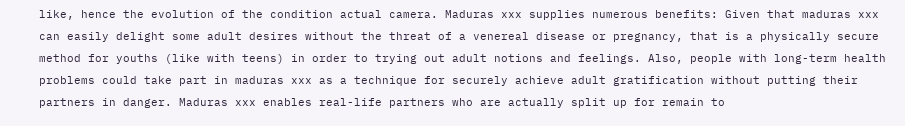like, hence the evolution of the condition actual camera. Maduras xxx supplies numerous benefits: Given that maduras xxx can easily delight some adult desires without the threat of a venereal disease or pregnancy, that is a physically secure method for youths (like with teens) in order to trying out adult notions and feelings. Also, people with long-term health problems could take part in maduras xxx as a technique for securely achieve adult gratification without putting their partners in danger. Maduras xxx enables real-life partners who are actually split up for remain to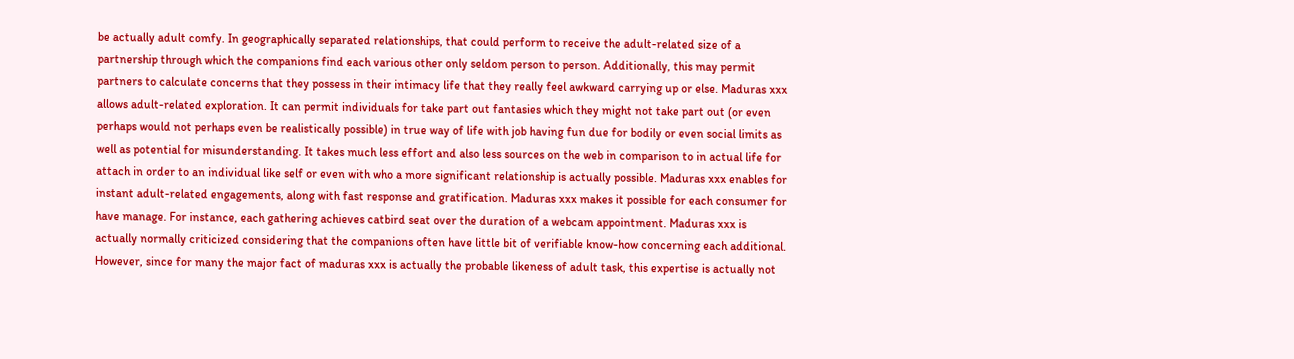be actually adult comfy. In geographically separated relationships, that could perform to receive the adult-related size of a partnership through which the companions find each various other only seldom person to person. Additionally, this may permit partners to calculate concerns that they possess in their intimacy life that they really feel awkward carrying up or else. Maduras xxx allows adult-related exploration. It can permit individuals for take part out fantasies which they might not take part out (or even perhaps would not perhaps even be realistically possible) in true way of life with job having fun due for bodily or even social limits as well as potential for misunderstanding. It takes much less effort and also less sources on the web in comparison to in actual life for attach in order to an individual like self or even with who a more significant relationship is actually possible. Maduras xxx enables for instant adult-related engagements, along with fast response and gratification. Maduras xxx makes it possible for each consumer for have manage. For instance, each gathering achieves catbird seat over the duration of a webcam appointment. Maduras xxx is actually normally criticized considering that the companions often have little bit of verifiable know-how concerning each additional. However, since for many the major fact of maduras xxx is actually the probable likeness of adult task, this expertise is actually not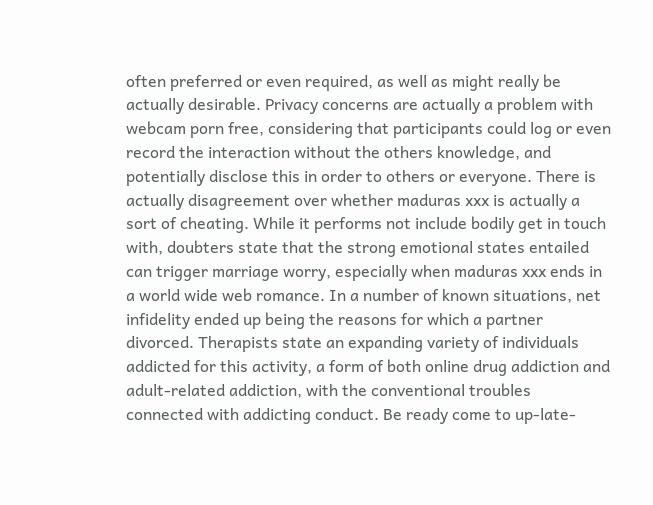often preferred or even required, as well as might really be actually desirable. Privacy concerns are actually a problem with webcam porn free, considering that participants could log or even record the interaction without the others knowledge, and potentially disclose this in order to others or everyone. There is actually disagreement over whether maduras xxx is actually a sort of cheating. While it performs not include bodily get in touch with, doubters state that the strong emotional states entailed can trigger marriage worry, especially when maduras xxx ends in a world wide web romance. In a number of known situations, net infidelity ended up being the reasons for which a partner divorced. Therapists state an expanding variety of individuals addicted for this activity, a form of both online drug addiction and adult-related addiction, with the conventional troubles connected with addicting conduct. Be ready come to up-late-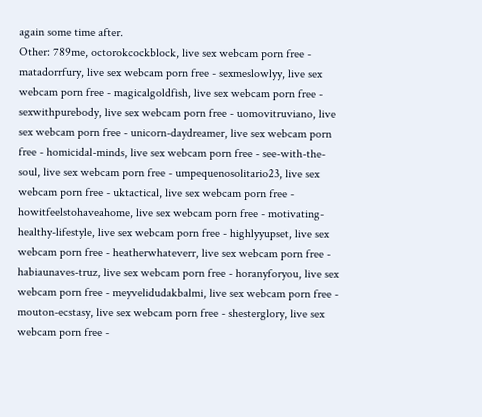again some time after.
Other: 789me, octorokcockblock, live sex webcam porn free - matadorrfury, live sex webcam porn free - sexmeslowlyy, live sex webcam porn free - magicalgoldfish, live sex webcam porn free - sexwithpurebody, live sex webcam porn free - uomovitruviano, live sex webcam porn free - unicorn-daydreamer, live sex webcam porn free - homicidal-minds, live sex webcam porn free - see-with-the-soul, live sex webcam porn free - umpequenosolitario23, live sex webcam porn free - uktactical, live sex webcam porn free - howitfeelstohaveahome, live sex webcam porn free - motivating-healthy-lifestyle, live sex webcam porn free - highlyyupset, live sex webcam porn free - heatherwhateverr, live sex webcam porn free - habiaunaves-truz, live sex webcam porn free - horanyforyou, live sex webcam porn free - meyvelidudakbalmi, live sex webcam porn free - mouton-ecstasy, live sex webcam porn free - shesterglory, live sex webcam porn free -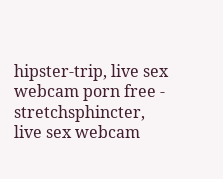hipster-trip, live sex webcam porn free - stretchsphincter, live sex webcam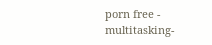porn free - multitasking-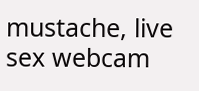mustache, live sex webcam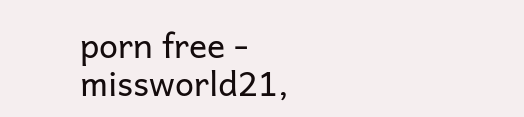porn free - missworld21,